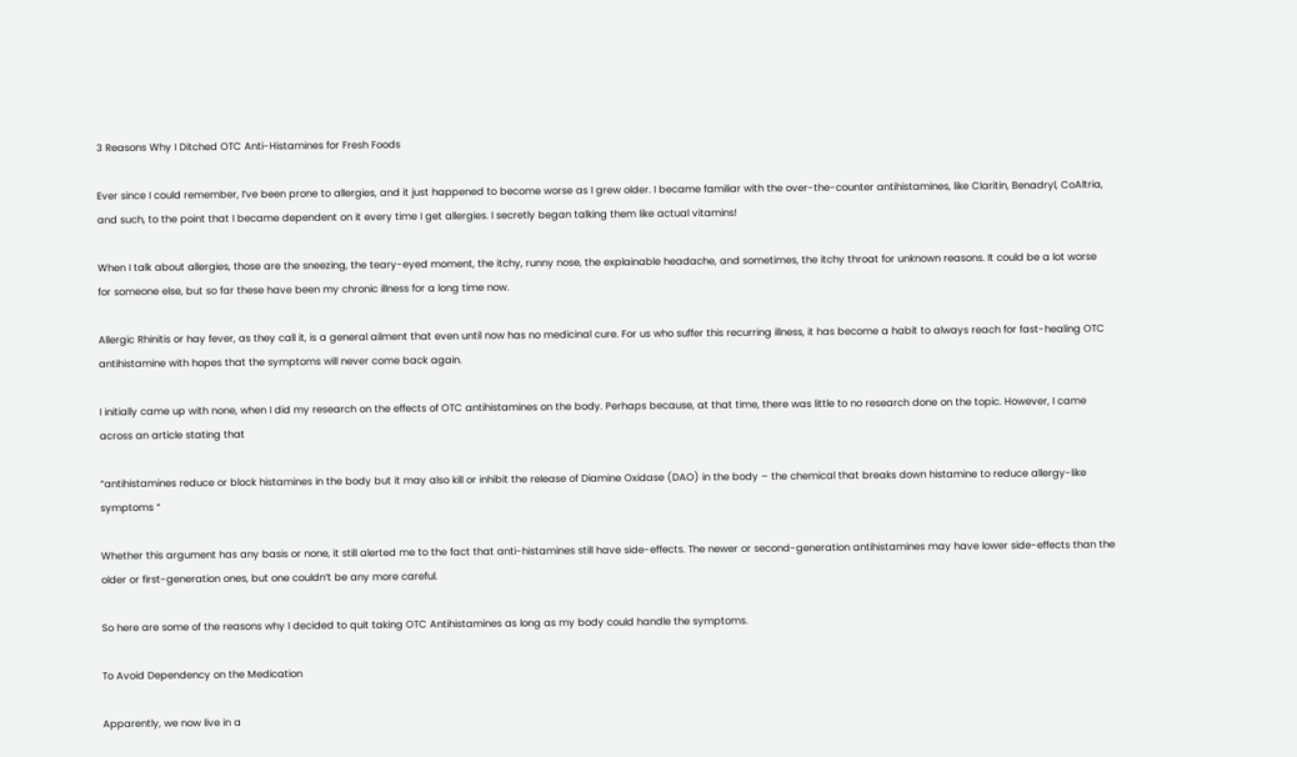3 Reasons Why I Ditched OTC Anti-Histamines for Fresh Foods

Ever since I could remember, I’ve been prone to allergies, and it just happened to become worse as I grew older. I became familiar with the over-the-counter antihistamines, like Claritin, Benadryl, CoAltria, and such, to the point that I became dependent on it every time I get allergies. I secretly began talking them like actual vitamins!

When I talk about allergies, those are the sneezing, the teary-eyed moment, the itchy, runny nose, the explainable headache, and sometimes, the itchy throat for unknown reasons. It could be a lot worse for someone else, but so far these have been my chronic illness for a long time now.

Allergic Rhinitis or hay fever, as they call it, is a general ailment that even until now has no medicinal cure. For us who suffer this recurring illness, it has become a habit to always reach for fast-healing OTC antihistamine with hopes that the symptoms will never come back again.

I initially came up with none, when I did my research on the effects of OTC antihistamines on the body. Perhaps because, at that time, there was little to no research done on the topic. However, I came across an article stating that

“antihistamines reduce or block histamines in the body but it may also kill or inhibit the release of Diamine Oxidase (DAO) in the body – the chemical that breaks down histamine to reduce allergy-like symptoms “

Whether this argument has any basis or none, it still alerted me to the fact that anti-histamines still have side-effects. The newer or second-generation antihistamines may have lower side-effects than the older or first-generation ones, but one couldn’t be any more careful.

So here are some of the reasons why I decided to quit taking OTC Antihistamines as long as my body could handle the symptoms.

To Avoid Dependency on the Medication

Apparently, we now live in a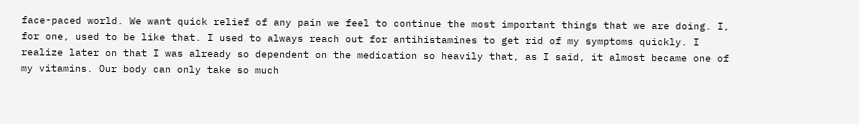face-paced world. We want quick relief of any pain we feel to continue the most important things that we are doing. I, for one, used to be like that. I used to always reach out for antihistamines to get rid of my symptoms quickly. I realize later on that I was already so dependent on the medication so heavily that, as I said, it almost became one of my vitamins. Our body can only take so much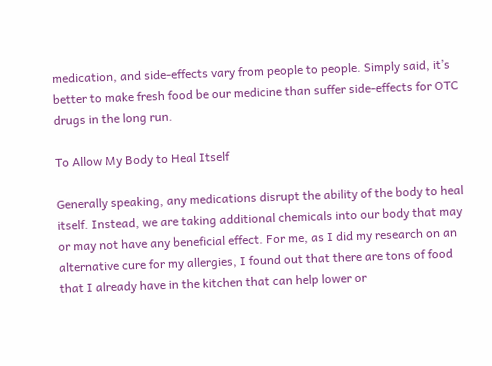medication, and side-effects vary from people to people. Simply said, it’s better to make fresh food be our medicine than suffer side-effects for OTC drugs in the long run.

To Allow My Body to Heal Itself

Generally speaking, any medications disrupt the ability of the body to heal itself. Instead, we are taking additional chemicals into our body that may or may not have any beneficial effect. For me, as I did my research on an alternative cure for my allergies, I found out that there are tons of food that I already have in the kitchen that can help lower or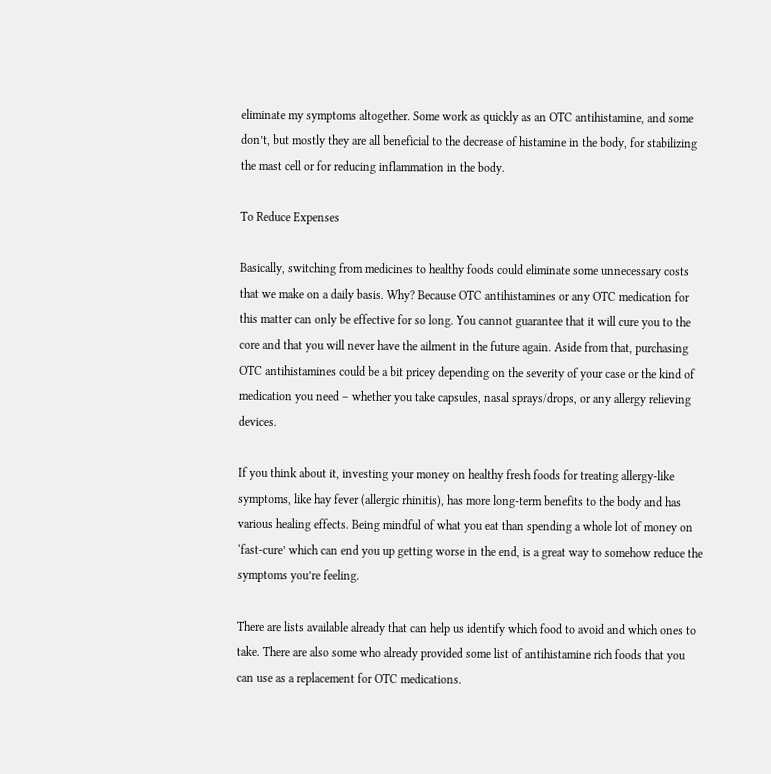eliminate my symptoms altogether. Some work as quickly as an OTC antihistamine, and some don’t, but mostly they are all beneficial to the decrease of histamine in the body, for stabilizing the mast cell or for reducing inflammation in the body.

To Reduce Expenses

Basically, switching from medicines to healthy foods could eliminate some unnecessary costs that we make on a daily basis. Why? Because OTC antihistamines or any OTC medication for this matter can only be effective for so long. You cannot guarantee that it will cure you to the core and that you will never have the ailment in the future again. Aside from that, purchasing OTC antihistamines could be a bit pricey depending on the severity of your case or the kind of medication you need – whether you take capsules, nasal sprays/drops, or any allergy relieving devices.

If you think about it, investing your money on healthy fresh foods for treating allergy-like symptoms, like hay fever (allergic rhinitis), has more long-term benefits to the body and has various healing effects. Being mindful of what you eat than spending a whole lot of money on ‘fast-cure’ which can end you up getting worse in the end, is a great way to somehow reduce the symptoms you’re feeling.

There are lists available already that can help us identify which food to avoid and which ones to take. There are also some who already provided some list of antihistamine rich foods that you can use as a replacement for OTC medications.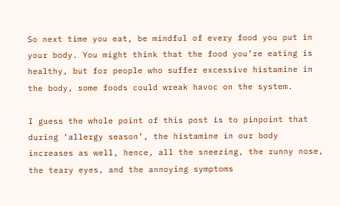So next time you eat, be mindful of every food you put in your body. You might think that the food you’re eating is healthy, but for people who suffer excessive histamine in the body, some foods could wreak havoc on the system.

I guess the whole point of this post is to pinpoint that during ‘allergy season’, the histamine in our body increases as well, hence, all the sneezing, the runny nose, the teary eyes, and the annoying symptoms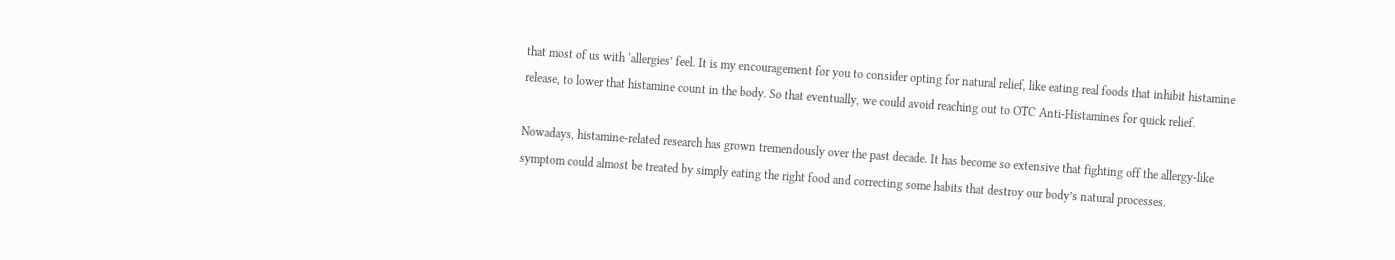that most of us with ‘allergies’ feel. It is my encouragement for you to consider opting for natural relief, like eating real foods that inhibit histamine release, to lower that histamine count in the body. So that eventually, we could avoid reaching out to OTC Anti-Histamines for quick relief.

Nowadays, histamine-related research has grown tremendously over the past decade. It has become so extensive that fighting off the allergy-like symptom could almost be treated by simply eating the right food and correcting some habits that destroy our body’s natural processes.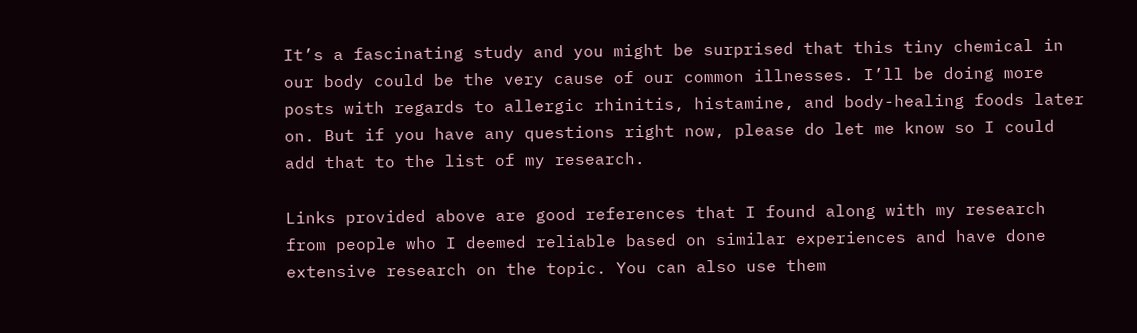It’s a fascinating study and you might be surprised that this tiny chemical in our body could be the very cause of our common illnesses. I’ll be doing more posts with regards to allergic rhinitis, histamine, and body-healing foods later on. But if you have any questions right now, please do let me know so I could add that to the list of my research.

Links provided above are good references that I found along with my research from people who I deemed reliable based on similar experiences and have done extensive research on the topic. You can also use them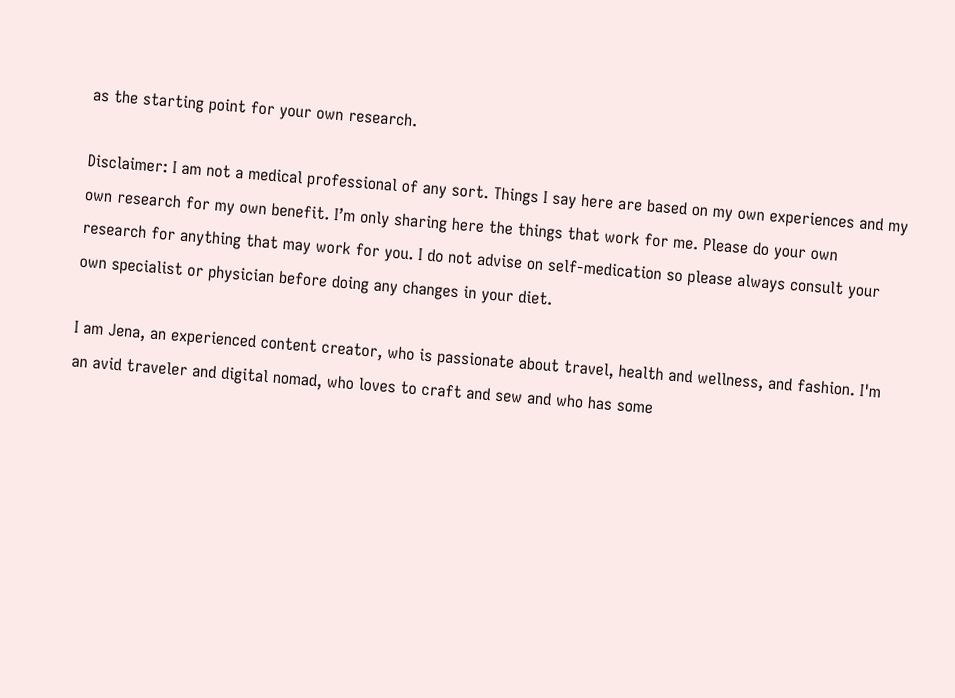as the starting point for your own research.

Disclaimer: I am not a medical professional of any sort. Things I say here are based on my own experiences and my own research for my own benefit. I’m only sharing here the things that work for me. Please do your own research for anything that may work for you. I do not advise on self-medication so please always consult your own specialist or physician before doing any changes in your diet.

I am Jena, an experienced content creator, who is passionate about travel, health and wellness, and fashion. I'm an avid traveler and digital nomad, who loves to craft and sew and who has some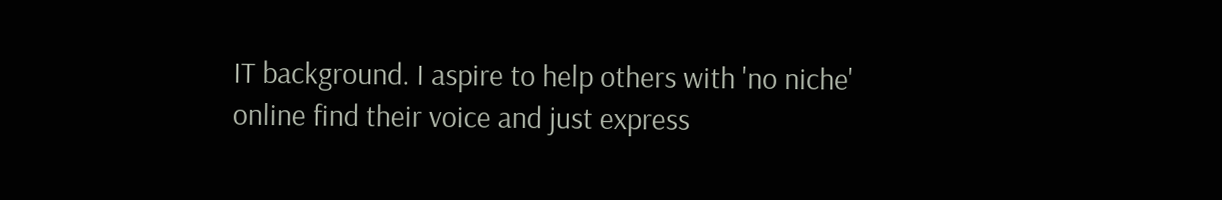IT background. I aspire to help others with 'no niche' online find their voice and just express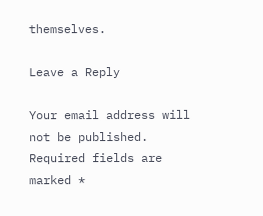themselves.

Leave a Reply

Your email address will not be published. Required fields are marked *